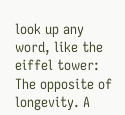look up any word, like the eiffel tower:
The opposite of longevity. A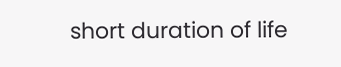short duration of life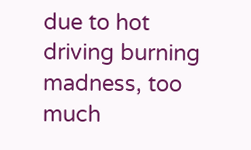due to hot driving burning madness, too much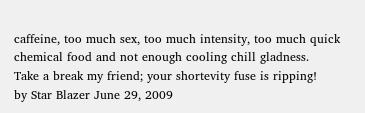caffeine, too much sex, too much intensity, too much quick chemical food and not enough cooling chill gladness.
Take a break my friend; your shortevity fuse is ripping!
by Star Blazer June 29, 2009